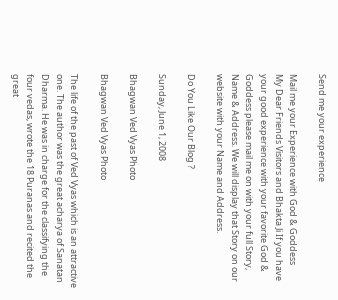Send me your experience

Mail me your Experience with God & Goddess
My Dear Friends Visitors and Bhakta Ji If you have your good experience with your favorite God & Goddess please mail me on with your full Story, Name & Address. We will display that Story on our website with your Name and Address.

Do You Like Our Blog ?

Sunday, June 1, 2008

Bhagwan Ved Vyas Photo

Bhagwan Ved Vyas Photo

The life of the past of Ved Vyas which is an attractive one. The author was the great acharya of Sanatan Dharma. He was in charge for the classifying the four vedas, wrote the 18 Puranas and recited the great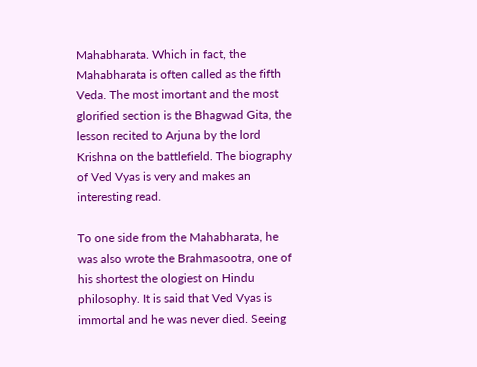Mahabharata. Which in fact, the Mahabharata is often called as the fifth Veda. The most imortant and the most glorified section is the Bhagwad Gita, the lesson recited to Arjuna by the lord Krishna on the battlefield. The biography of Ved Vyas is very and makes an interesting read.

To one side from the Mahabharata, he was also wrote the Brahmasootra, one of his shortest the ologiest on Hindu philosophy. It is said that Ved Vyas is immortal and he was never died. Seeing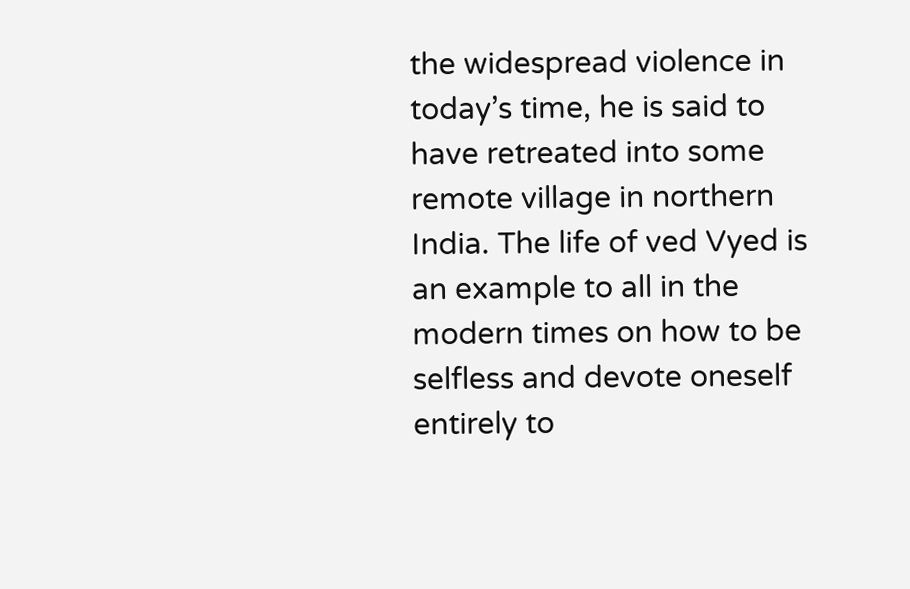the widespread violence in today’s time, he is said to have retreated into some remote village in northern India. The life of ved Vyed is an example to all in the modern times on how to be selfless and devote oneself entirely to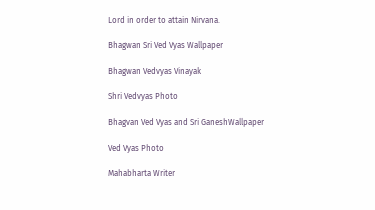Lord in order to attain Nirvana.

Bhagwan Sri Ved Vyas Wallpaper

Bhagwan Vedvyas Vinayak

Shri Vedvyas Photo

Bhagvan Ved Vyas and Sri GaneshWallpaper

Ved Vyas Photo

Mahabharta Writer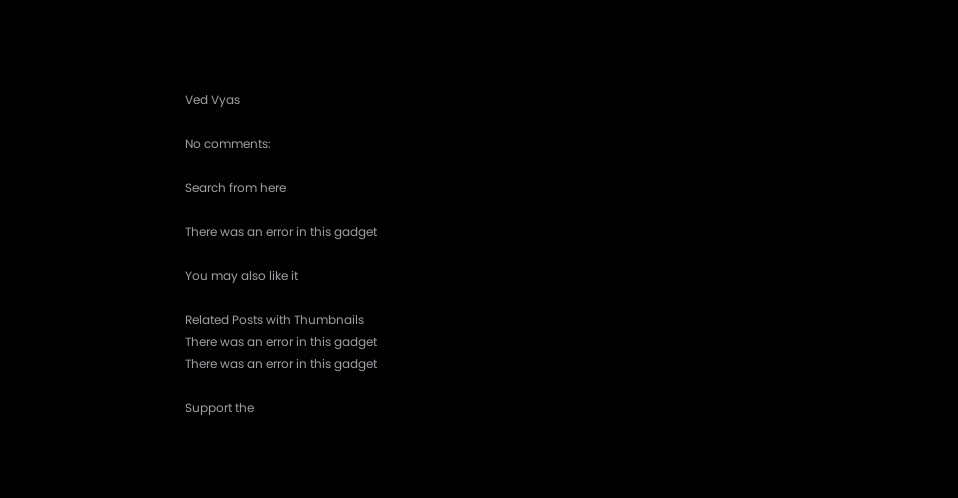Ved Vyas

No comments:

Search from here

There was an error in this gadget

You may also like it

Related Posts with Thumbnails
There was an error in this gadget
There was an error in this gadget

Support the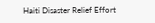Haiti Disaster Relief Effort